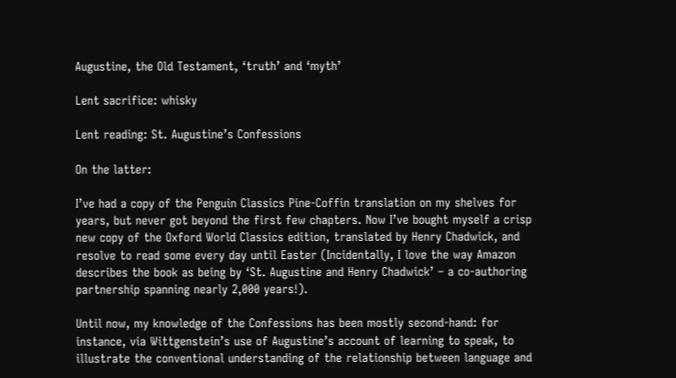Augustine, the Old Testament, ‘truth’ and ‘myth’

Lent sacrifice: whisky

Lent reading: St. Augustine’s Confessions

On the latter:

I’ve had a copy of the Penguin Classics Pine-Coffin translation on my shelves for years, but never got beyond the first few chapters. Now I’ve bought myself a crisp new copy of the Oxford World Classics edition, translated by Henry Chadwick, and resolve to read some every day until Easter (Incidentally, I love the way Amazon describes the book as being by ‘St. Augustine and Henry Chadwick’ – a co-authoring partnership spanning nearly 2,000 years!).

Until now, my knowledge of the Confessions has been mostly second-hand: for instance, via Wittgenstein’s use of Augustine’s account of learning to speak, to illustrate the conventional understanding of the relationship between language and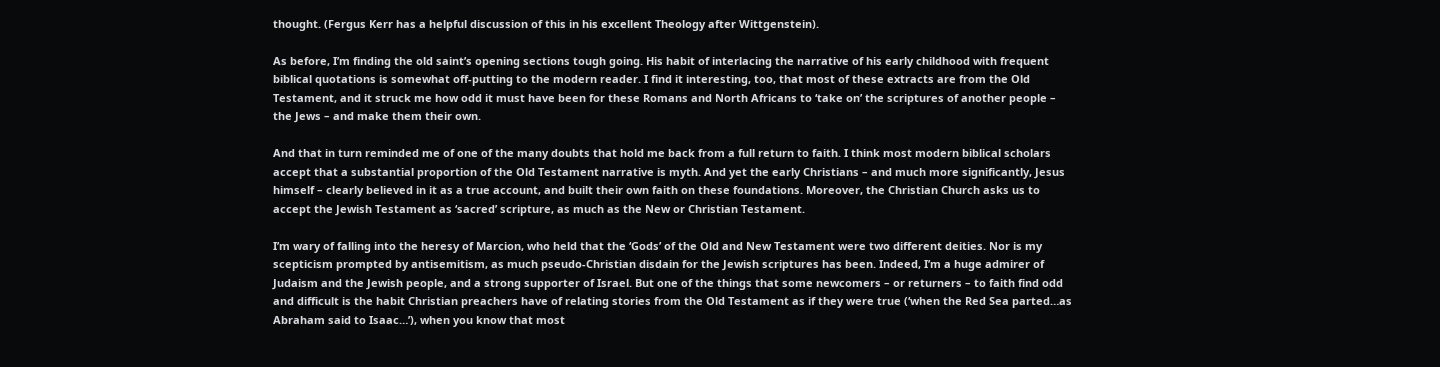thought. (Fergus Kerr has a helpful discussion of this in his excellent Theology after Wittgenstein).

As before, I’m finding the old saint’s opening sections tough going. His habit of interlacing the narrative of his early childhood with frequent biblical quotations is somewhat off-putting to the modern reader. I find it interesting, too, that most of these extracts are from the Old Testament, and it struck me how odd it must have been for these Romans and North Africans to ‘take on’ the scriptures of another people – the Jews – and make them their own.

And that in turn reminded me of one of the many doubts that hold me back from a full return to faith. I think most modern biblical scholars accept that a substantial proportion of the Old Testament narrative is myth. And yet the early Christians – and much more significantly, Jesus himself – clearly believed in it as a true account, and built their own faith on these foundations. Moreover, the Christian Church asks us to accept the Jewish Testament as ‘sacred’ scripture, as much as the New or Christian Testament.

I’m wary of falling into the heresy of Marcion, who held that the ‘Gods’ of the Old and New Testament were two different deities. Nor is my scepticism prompted by antisemitism, as much pseudo-Christian disdain for the Jewish scriptures has been. Indeed, I’m a huge admirer of Judaism and the Jewish people, and a strong supporter of Israel. But one of the things that some newcomers – or returners – to faith find odd and difficult is the habit Christian preachers have of relating stories from the Old Testament as if they were true (‘when the Red Sea parted…as Abraham said to Isaac…’), when you know that most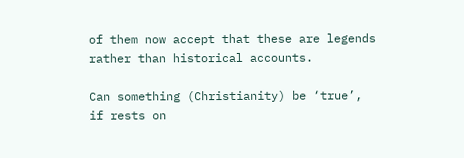of them now accept that these are legends rather than historical accounts.

Can something (Christianity) be ‘true’, if rests on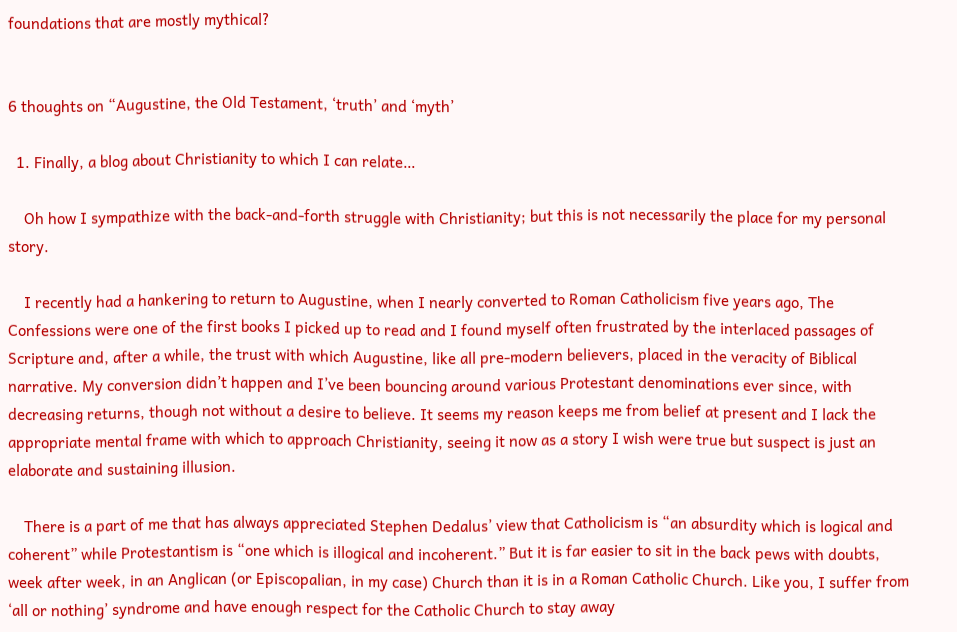foundations that are mostly mythical?


6 thoughts on “Augustine, the Old Testament, ‘truth’ and ‘myth’

  1. Finally, a blog about Christianity to which I can relate…

    Oh how I sympathize with the back-and-forth struggle with Christianity; but this is not necessarily the place for my personal story.

    I recently had a hankering to return to Augustine, when I nearly converted to Roman Catholicism five years ago, The Confessions were one of the first books I picked up to read and I found myself often frustrated by the interlaced passages of Scripture and, after a while, the trust with which Augustine, like all pre-modern believers, placed in the veracity of Biblical narrative. My conversion didn’t happen and I’ve been bouncing around various Protestant denominations ever since, with decreasing returns, though not without a desire to believe. It seems my reason keeps me from belief at present and I lack the appropriate mental frame with which to approach Christianity, seeing it now as a story I wish were true but suspect is just an elaborate and sustaining illusion.

    There is a part of me that has always appreciated Stephen Dedalus’ view that Catholicism is “an absurdity which is logical and coherent” while Protestantism is “one which is illogical and incoherent.” But it is far easier to sit in the back pews with doubts, week after week, in an Anglican (or Episcopalian, in my case) Church than it is in a Roman Catholic Church. Like you, I suffer from ‘all or nothing’ syndrome and have enough respect for the Catholic Church to stay away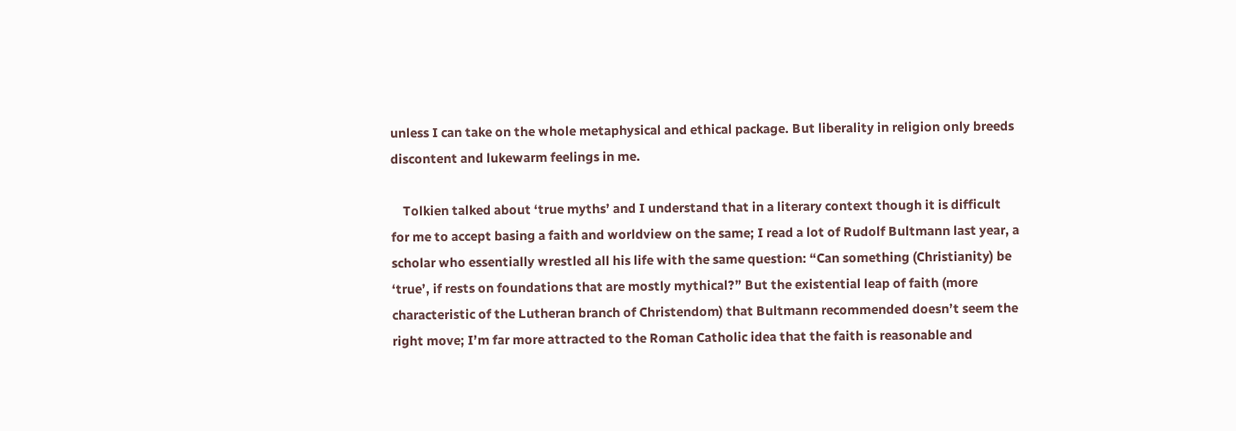unless I can take on the whole metaphysical and ethical package. But liberality in religion only breeds discontent and lukewarm feelings in me.

    Tolkien talked about ‘true myths’ and I understand that in a literary context though it is difficult for me to accept basing a faith and worldview on the same; I read a lot of Rudolf Bultmann last year, a scholar who essentially wrestled all his life with the same question: “Can something (Christianity) be ‘true’, if rests on foundations that are mostly mythical?” But the existential leap of faith (more characteristic of the Lutheran branch of Christendom) that Bultmann recommended doesn’t seem the right move; I’m far more attracted to the Roman Catholic idea that the faith is reasonable and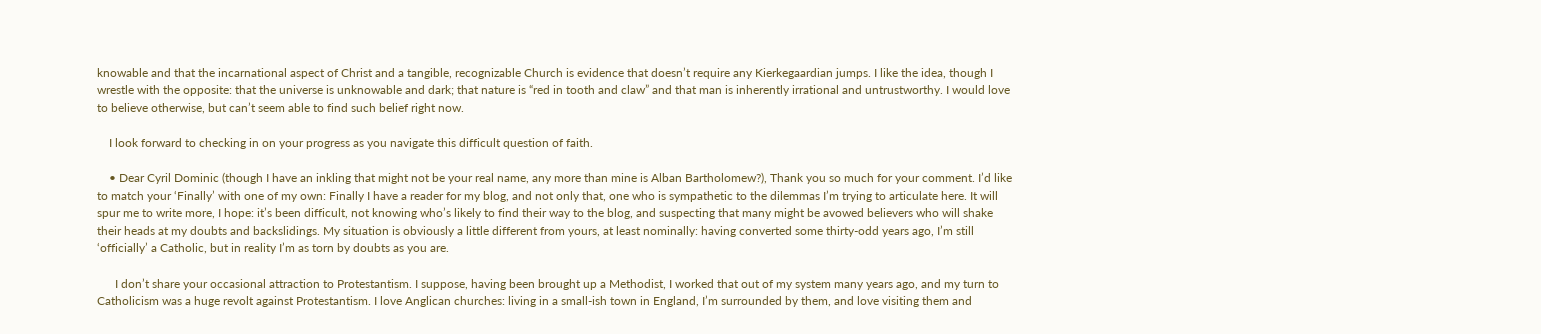knowable and that the incarnational aspect of Christ and a tangible, recognizable Church is evidence that doesn’t require any Kierkegaardian jumps. I like the idea, though I wrestle with the opposite: that the universe is unknowable and dark; that nature is “red in tooth and claw” and that man is inherently irrational and untrustworthy. I would love to believe otherwise, but can’t seem able to find such belief right now.

    I look forward to checking in on your progress as you navigate this difficult question of faith.

    • Dear Cyril Dominic (though I have an inkling that might not be your real name, any more than mine is Alban Bartholomew?), Thank you so much for your comment. I’d like to match your ‘Finally’ with one of my own: Finally I have a reader for my blog, and not only that, one who is sympathetic to the dilemmas I’m trying to articulate here. It will spur me to write more, I hope: it’s been difficult, not knowing who’s likely to find their way to the blog, and suspecting that many might be avowed believers who will shake their heads at my doubts and backslidings. My situation is obviously a little different from yours, at least nominally: having converted some thirty-odd years ago, I’m still ‘officially’ a Catholic, but in reality I’m as torn by doubts as you are.

      I don’t share your occasional attraction to Protestantism. I suppose, having been brought up a Methodist, I worked that out of my system many years ago, and my turn to Catholicism was a huge revolt against Protestantism. I love Anglican churches: living in a small-ish town in England, I’m surrounded by them, and love visiting them and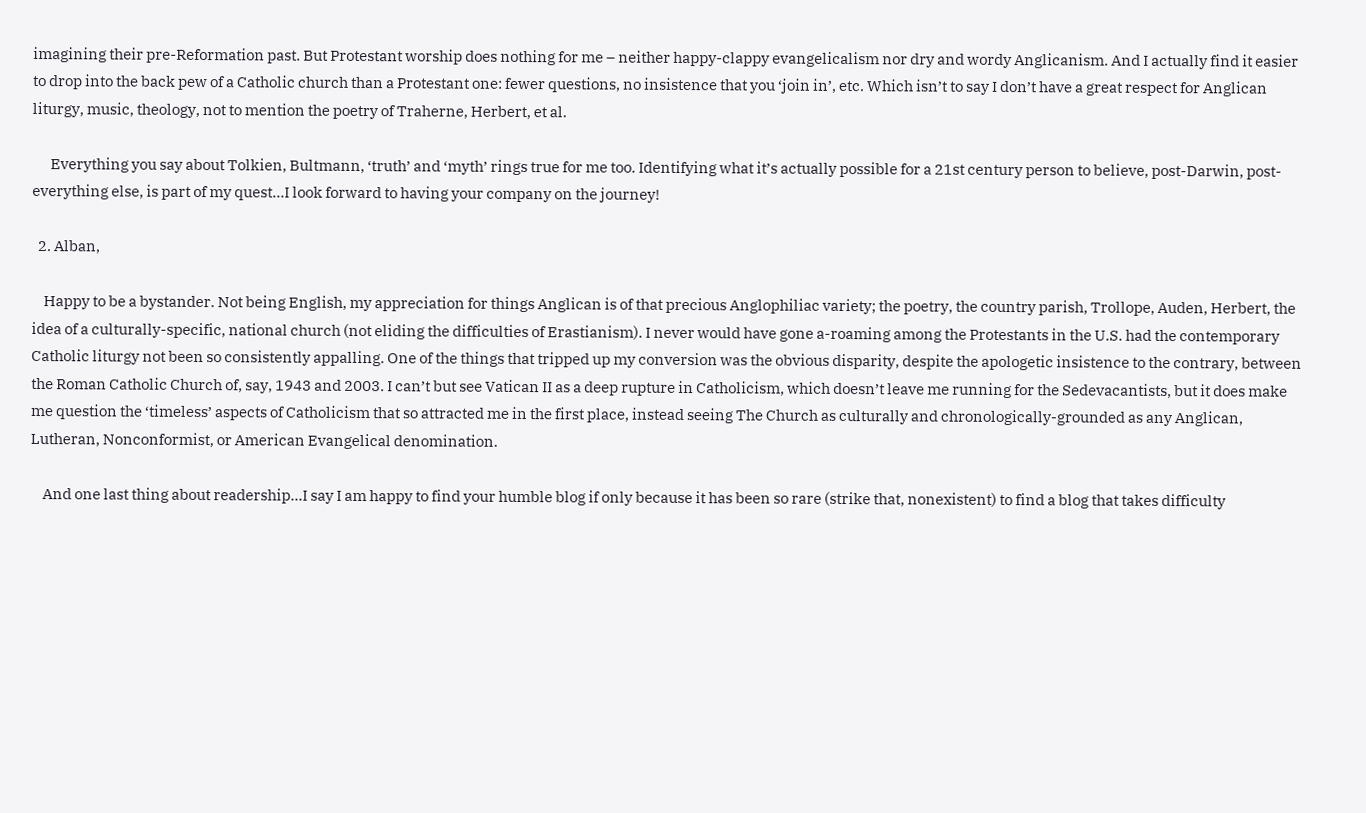imagining their pre-Reformation past. But Protestant worship does nothing for me – neither happy-clappy evangelicalism nor dry and wordy Anglicanism. And I actually find it easier to drop into the back pew of a Catholic church than a Protestant one: fewer questions, no insistence that you ‘join in’, etc. Which isn’t to say I don’t have a great respect for Anglican liturgy, music, theology, not to mention the poetry of Traherne, Herbert, et al.

      Everything you say about Tolkien, Bultmann, ‘truth’ and ‘myth’ rings true for me too. Identifying what it’s actually possible for a 21st century person to believe, post-Darwin, post-everything else, is part of my quest…I look forward to having your company on the journey!

  2. Alban,

    Happy to be a bystander. Not being English, my appreciation for things Anglican is of that precious Anglophiliac variety; the poetry, the country parish, Trollope, Auden, Herbert, the idea of a culturally-specific, national church (not eliding the difficulties of Erastianism). I never would have gone a-roaming among the Protestants in the U.S. had the contemporary Catholic liturgy not been so consistently appalling. One of the things that tripped up my conversion was the obvious disparity, despite the apologetic insistence to the contrary, between the Roman Catholic Church of, say, 1943 and 2003. I can’t but see Vatican II as a deep rupture in Catholicism, which doesn’t leave me running for the Sedevacantists, but it does make me question the ‘timeless’ aspects of Catholicism that so attracted me in the first place, instead seeing The Church as culturally and chronologically-grounded as any Anglican, Lutheran, Nonconformist, or American Evangelical denomination.

    And one last thing about readership…I say I am happy to find your humble blog if only because it has been so rare (strike that, nonexistent) to find a blog that takes difficulty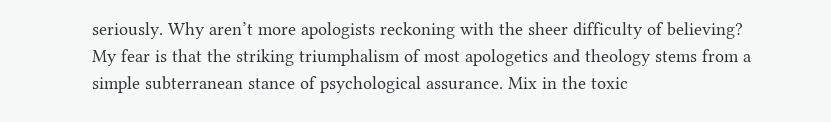seriously. Why aren’t more apologists reckoning with the sheer difficulty of believing? My fear is that the striking triumphalism of most apologetics and theology stems from a simple subterranean stance of psychological assurance. Mix in the toxic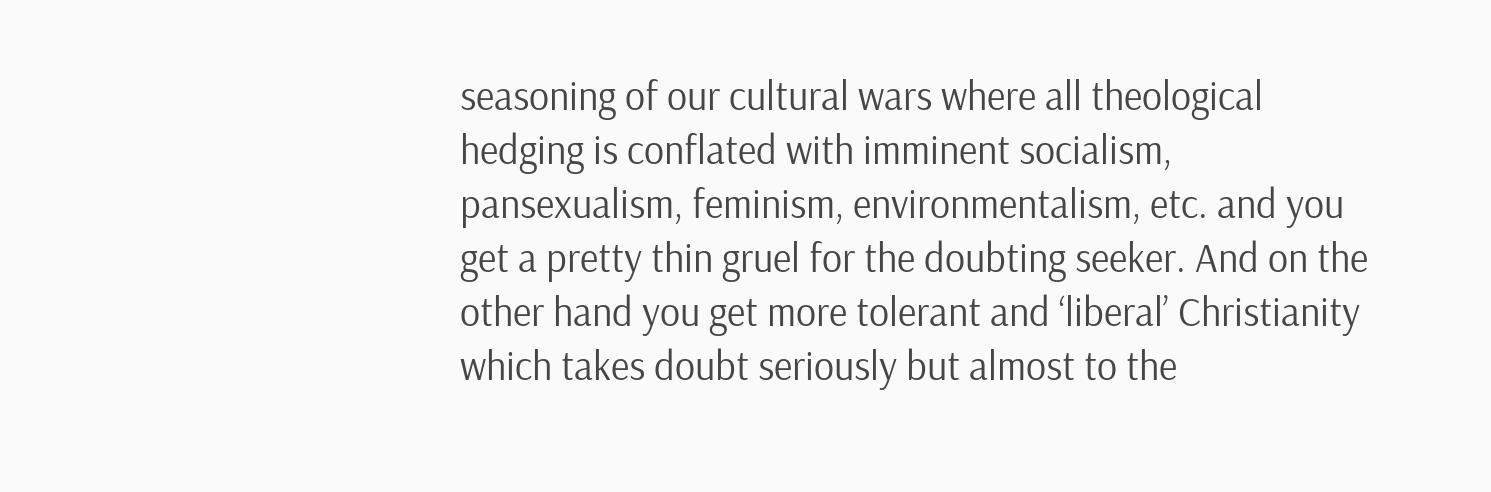seasoning of our cultural wars where all theological hedging is conflated with imminent socialism, pansexualism, feminism, environmentalism, etc. and you get a pretty thin gruel for the doubting seeker. And on the other hand you get more tolerant and ‘liberal’ Christianity which takes doubt seriously but almost to the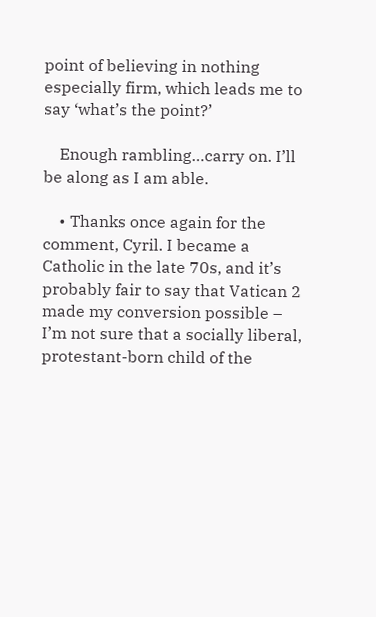point of believing in nothing especially firm, which leads me to say ‘what’s the point?’

    Enough rambling…carry on. I’ll be along as I am able.

    • Thanks once again for the comment, Cyril. I became a Catholic in the late 70s, and it’s probably fair to say that Vatican 2 made my conversion possible – I’m not sure that a socially liberal, protestant-born child of the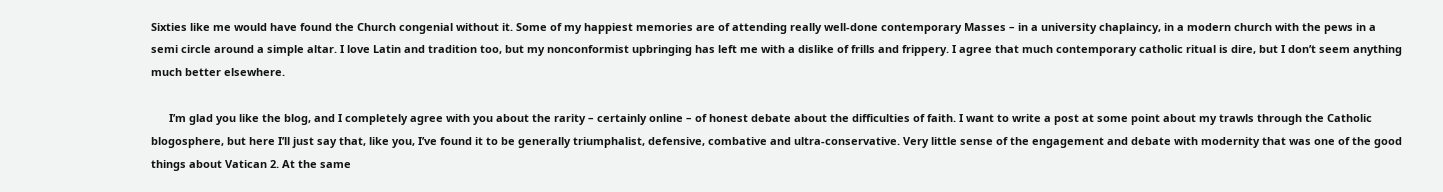Sixties like me would have found the Church congenial without it. Some of my happiest memories are of attending really well-done contemporary Masses – in a university chaplaincy, in a modern church with the pews in a semi circle around a simple altar. I love Latin and tradition too, but my nonconformist upbringing has left me with a dislike of frills and frippery. I agree that much contemporary catholic ritual is dire, but I don’t seem anything much better elsewhere.

      I’m glad you like the blog, and I completely agree with you about the rarity – certainly online – of honest debate about the difficulties of faith. I want to write a post at some point about my trawls through the Catholic blogosphere, but here I’ll just say that, like you, I’ve found it to be generally triumphalist, defensive, combative and ultra-conservative. Very little sense of the engagement and debate with modernity that was one of the good things about Vatican 2. At the same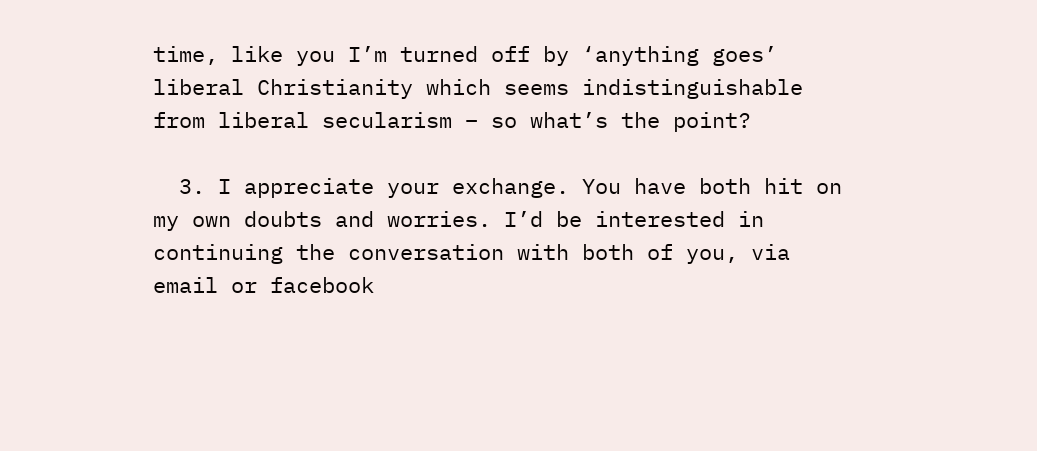time, like you I’m turned off by ‘anything goes’ liberal Christianity which seems indistinguishable from liberal secularism – so what’s the point?

  3. I appreciate your exchange. You have both hit on my own doubts and worries. I’d be interested in continuing the conversation with both of you, via email or facebook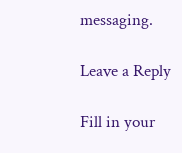messaging.

Leave a Reply

Fill in your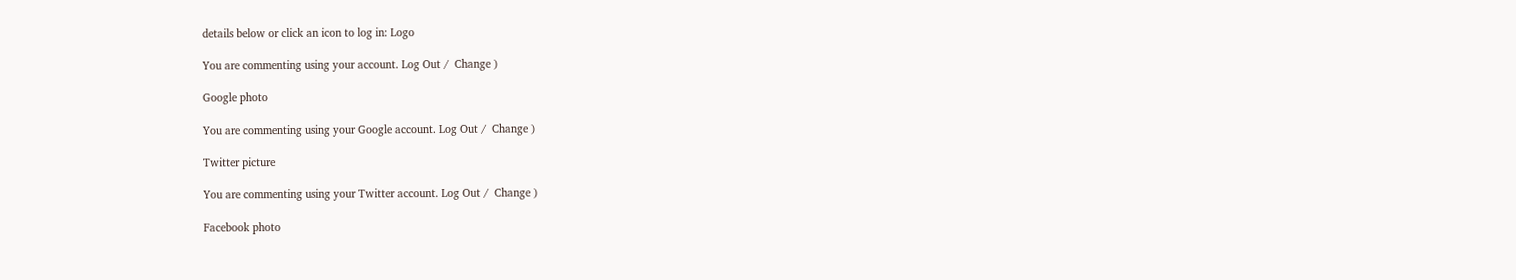details below or click an icon to log in: Logo

You are commenting using your account. Log Out /  Change )

Google photo

You are commenting using your Google account. Log Out /  Change )

Twitter picture

You are commenting using your Twitter account. Log Out /  Change )

Facebook photo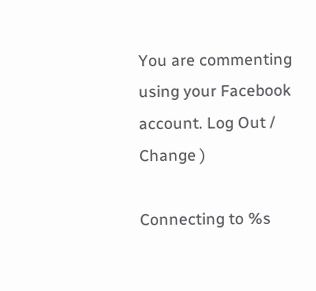You are commenting using your Facebook account. Log Out /  Change )

Connecting to %s